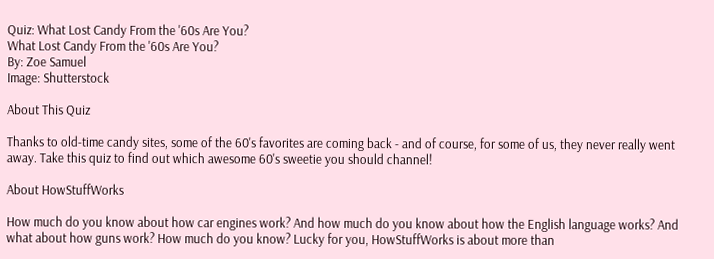Quiz: What Lost Candy From the '60s Are You?
What Lost Candy From the '60s Are You?
By: Zoe Samuel
Image: Shutterstock

About This Quiz

Thanks to old-time candy sites, some of the 60's favorites are coming back - and of course, for some of us, they never really went away. Take this quiz to find out which awesome 60's sweetie you should channel!

About HowStuffWorks

How much do you know about how car engines work? And how much do you know about how the English language works? And what about how guns work? How much do you know? Lucky for you, HowStuffWorks is about more than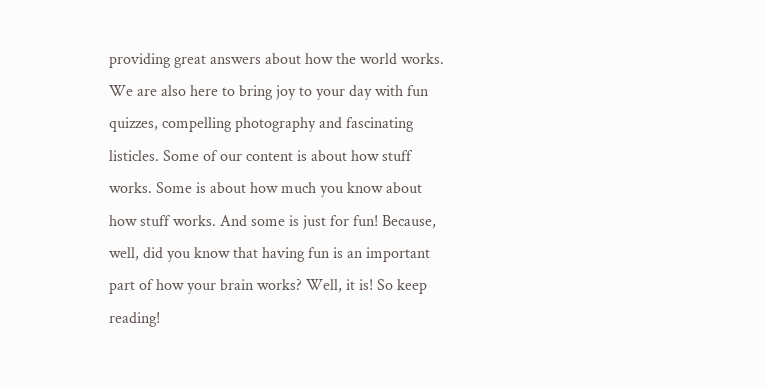providing great answers about how the world works. We are also here to bring joy to your day with fun quizzes, compelling photography and fascinating listicles. Some of our content is about how stuff works. Some is about how much you know about how stuff works. And some is just for fun! Because, well, did you know that having fun is an important part of how your brain works? Well, it is! So keep reading!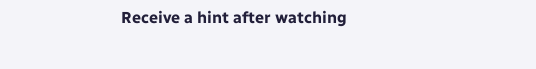Receive a hint after watching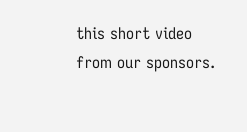this short video from our sponsors.